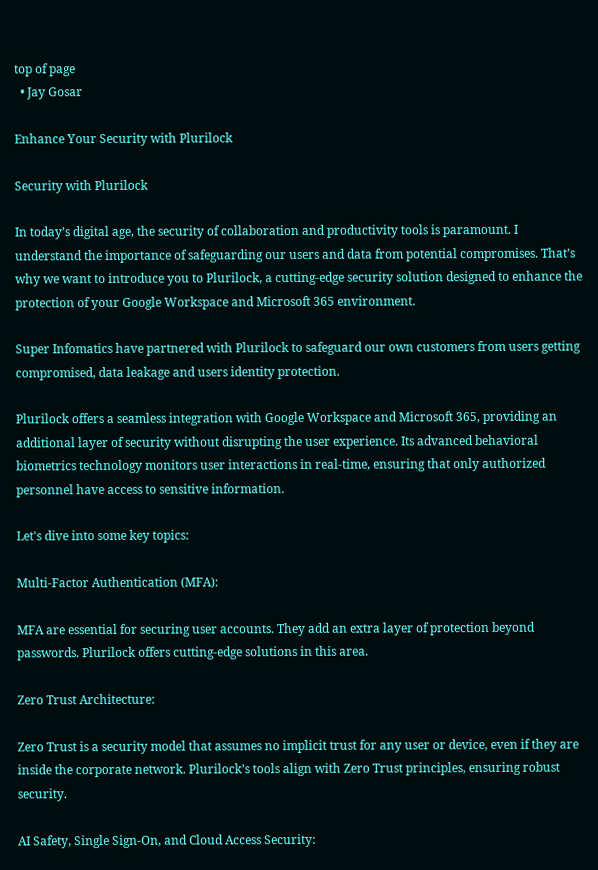top of page
  • Jay Gosar

Enhance Your Security with Plurilock

Security with Plurilock

In today’s digital age, the security of collaboration and productivity tools is paramount. I understand the importance of safeguarding our users and data from potential compromises. That’s why we want to introduce you to Plurilock, a cutting-edge security solution designed to enhance the protection of your Google Workspace and Microsoft 365 environment.

Super Infomatics have partnered with Plurilock to safeguard our own customers from users getting compromised, data leakage and users identity protection.

Plurilock offers a seamless integration with Google Workspace and Microsoft 365, providing an additional layer of security without disrupting the user experience. Its advanced behavioral biometrics technology monitors user interactions in real-time, ensuring that only authorized personnel have access to sensitive information.

Let's dive into some key topics:

Multi-Factor Authentication (MFA):

MFA are essential for securing user accounts. They add an extra layer of protection beyond passwords. Plurilock offers cutting-edge solutions in this area.

Zero Trust Architecture:

Zero Trust is a security model that assumes no implicit trust for any user or device, even if they are inside the corporate network. Plurilock’s tools align with Zero Trust principles, ensuring robust security.

AI Safety, Single Sign-On, and Cloud Access Security: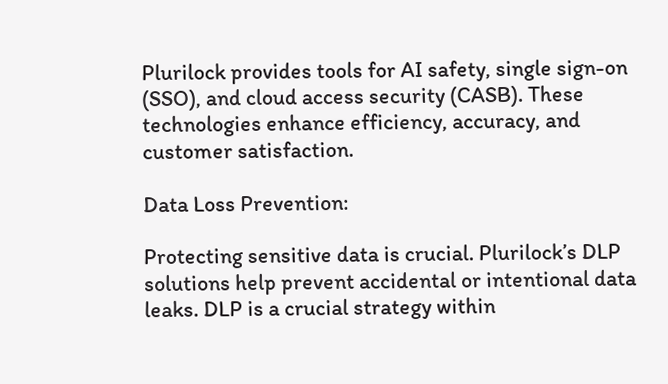Plurilock provides tools for AI safety, single sign-on (SSO), and cloud access security (CASB). These technologies enhance efficiency, accuracy, and customer satisfaction.

Data Loss Prevention:

Protecting sensitive data is crucial. Plurilock’s DLP solutions help prevent accidental or intentional data leaks. DLP is a crucial strategy within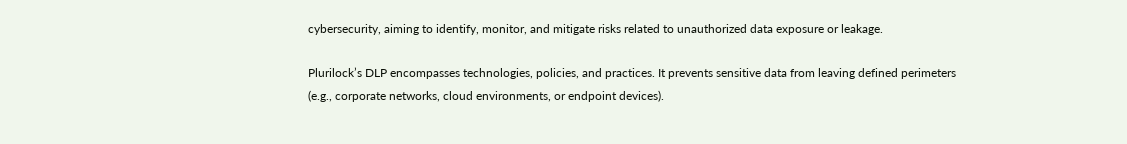cybersecurity, aiming to identify, monitor, and mitigate risks related to unauthorized data exposure or leakage.

Plurilock’s DLP encompasses technologies, policies, and practices. It prevents sensitive data from leaving defined perimeters (e.g., corporate networks, cloud environments, or endpoint devices).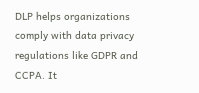DLP helps organizations comply with data privacy regulations like GDPR and CCPA. It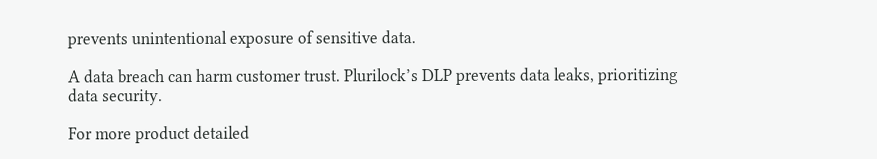prevents unintentional exposure of sensitive data.

A data breach can harm customer trust. Plurilock’s DLP prevents data leaks, prioritizing data security.

For more product detailed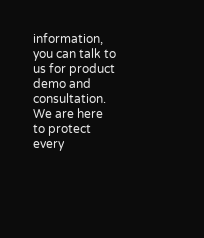information, you can talk to us for product demo and consultation. We are here to protect every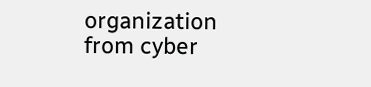organization from cyber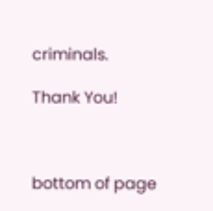criminals.

Thank You!



bottom of page